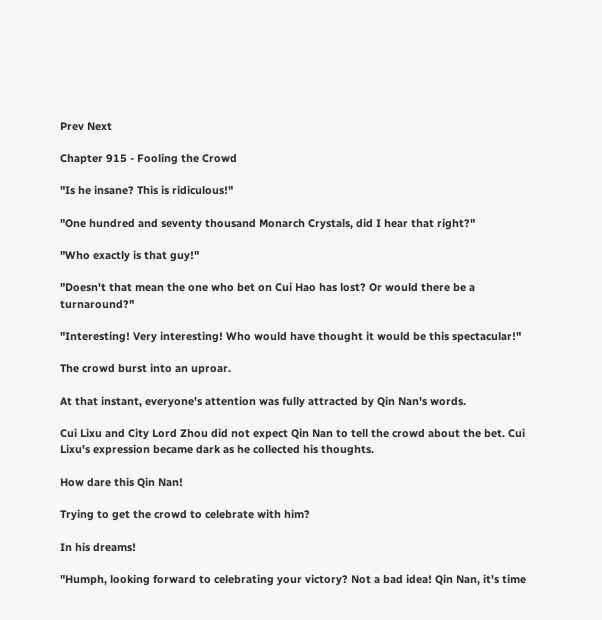Prev Next

Chapter 915 - Fooling the Crowd

"Is he insane? This is ridiculous!"

"One hundred and seventy thousand Monarch Crystals, did I hear that right?"

"Who exactly is that guy!"

"Doesn't that mean the one who bet on Cui Hao has lost? Or would there be a turnaround?"

"Interesting! Very interesting! Who would have thought it would be this spectacular!"

The crowd burst into an uproar.

At that instant, everyone's attention was fully attracted by Qin Nan's words.

Cui Lixu and City Lord Zhou did not expect Qin Nan to tell the crowd about the bet. Cui Lixu's expression became dark as he collected his thoughts.

How dare this Qin Nan!

Trying to get the crowd to celebrate with him?

In his dreams!

"Humph, looking forward to celebrating your victory? Not a bad idea! Qin Nan, it's time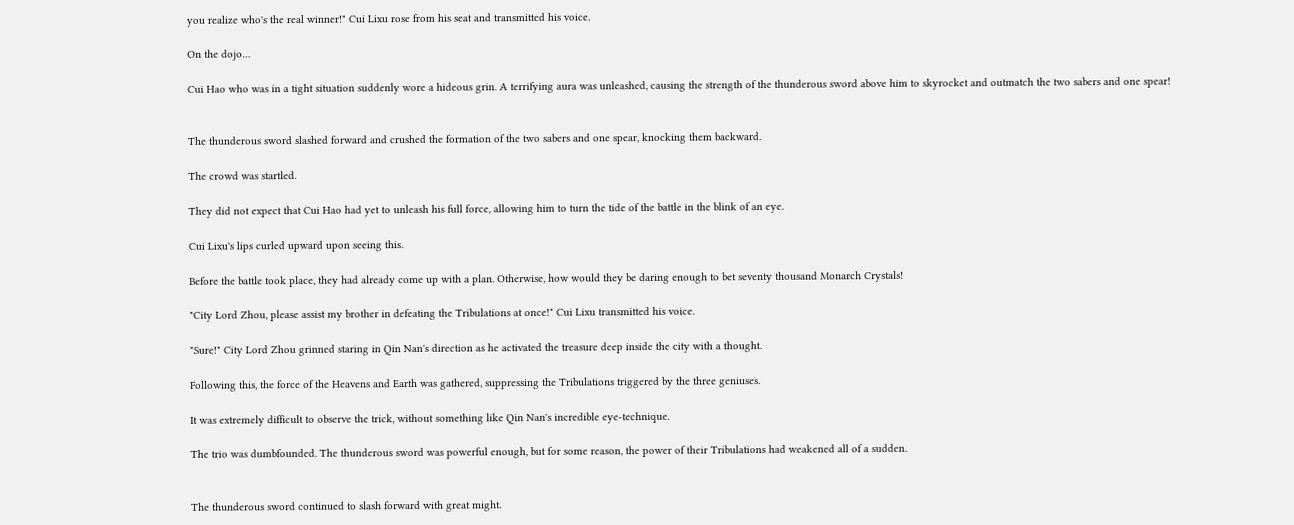you realize who's the real winner!" Cui Lixu rose from his seat and transmitted his voice.

On the dojo…

Cui Hao who was in a tight situation suddenly wore a hideous grin. A terrifying aura was unleashed, causing the strength of the thunderous sword above him to skyrocket and outmatch the two sabers and one spear!


The thunderous sword slashed forward and crushed the formation of the two sabers and one spear, knocking them backward.

The crowd was startled.

They did not expect that Cui Hao had yet to unleash his full force, allowing him to turn the tide of the battle in the blink of an eye.

Cui Lixu's lips curled upward upon seeing this.

Before the battle took place, they had already come up with a plan. Otherwise, how would they be daring enough to bet seventy thousand Monarch Crystals!

"City Lord Zhou, please assist my brother in defeating the Tribulations at once!" Cui Lixu transmitted his voice.

"Sure!" City Lord Zhou grinned staring in Qin Nan's direction as he activated the treasure deep inside the city with a thought.

Following this, the force of the Heavens and Earth was gathered, suppressing the Tribulations triggered by the three geniuses.

It was extremely difficult to observe the trick, without something like Qin Nan's incredible eye-technique.

The trio was dumbfounded. The thunderous sword was powerful enough, but for some reason, the power of their Tribulations had weakened all of a sudden.


The thunderous sword continued to slash forward with great might.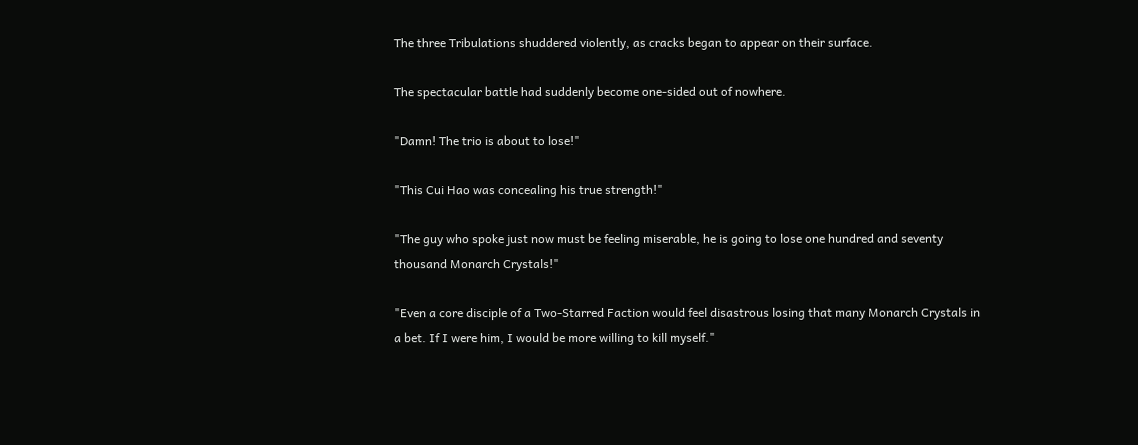The three Tribulations shuddered violently, as cracks began to appear on their surface.

The spectacular battle had suddenly become one-sided out of nowhere.

"Damn! The trio is about to lose!"

"This Cui Hao was concealing his true strength!"

"The guy who spoke just now must be feeling miserable, he is going to lose one hundred and seventy thousand Monarch Crystals!"

"Even a core disciple of a Two-Starred Faction would feel disastrous losing that many Monarch Crystals in a bet. If I were him, I would be more willing to kill myself."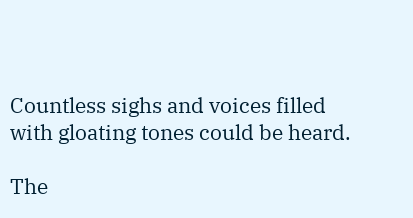Countless sighs and voices filled with gloating tones could be heard.

The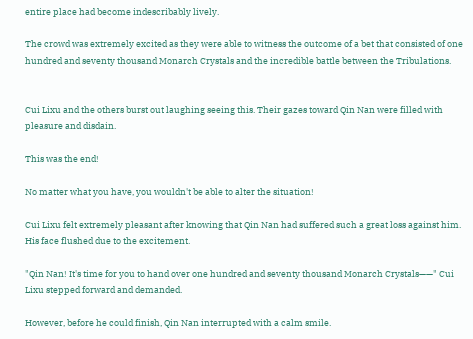entire place had become indescribably lively.

The crowd was extremely excited as they were able to witness the outcome of a bet that consisted of one hundred and seventy thousand Monarch Crystals and the incredible battle between the Tribulations.


Cui Lixu and the others burst out laughing seeing this. Their gazes toward Qin Nan were filled with pleasure and disdain.

This was the end!

No matter what you have, you wouldn't be able to alter the situation!

Cui Lixu felt extremely pleasant after knowing that Qin Nan had suffered such a great loss against him. His face flushed due to the excitement.

"Qin Nan! It's time for you to hand over one hundred and seventy thousand Monarch Crystals——" Cui Lixu stepped forward and demanded.

However, before he could finish, Qin Nan interrupted with a calm smile.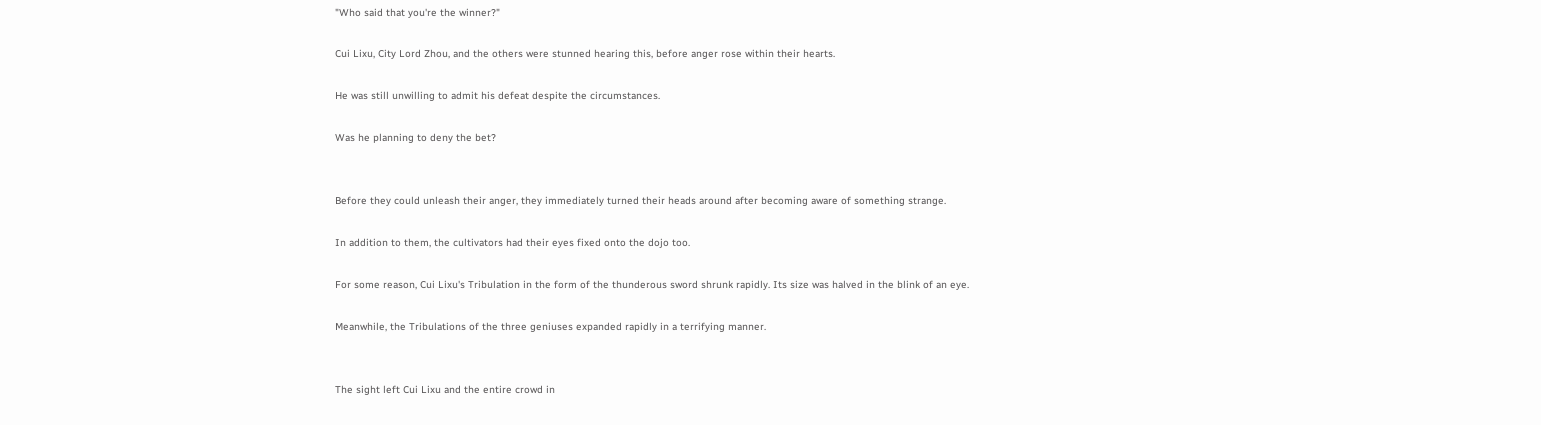"Who said that you're the winner?"

Cui Lixu, City Lord Zhou, and the others were stunned hearing this, before anger rose within their hearts.

He was still unwilling to admit his defeat despite the circumstances.

Was he planning to deny the bet?


Before they could unleash their anger, they immediately turned their heads around after becoming aware of something strange.

In addition to them, the cultivators had their eyes fixed onto the dojo too.

For some reason, Cui Lixu's Tribulation in the form of the thunderous sword shrunk rapidly. Its size was halved in the blink of an eye.

Meanwhile, the Tribulations of the three geniuses expanded rapidly in a terrifying manner.


The sight left Cui Lixu and the entire crowd in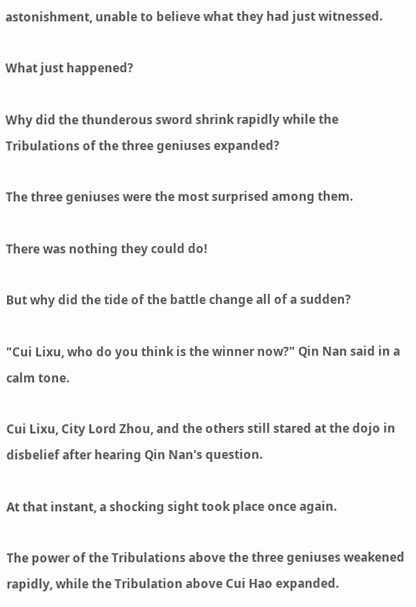astonishment, unable to believe what they had just witnessed.

What just happened?

Why did the thunderous sword shrink rapidly while the Tribulations of the three geniuses expanded?

The three geniuses were the most surprised among them.

There was nothing they could do!

But why did the tide of the battle change all of a sudden?

"Cui Lixu, who do you think is the winner now?" Qin Nan said in a calm tone.

Cui Lixu, City Lord Zhou, and the others still stared at the dojo in disbelief after hearing Qin Nan's question.

At that instant, a shocking sight took place once again.

The power of the Tribulations above the three geniuses weakened rapidly, while the Tribulation above Cui Hao expanded.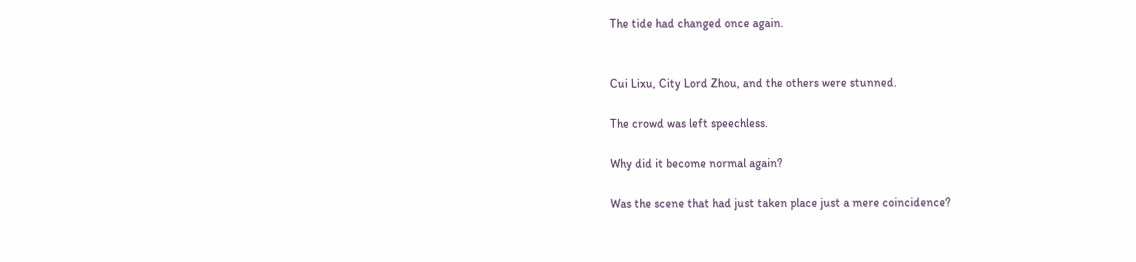The tide had changed once again.


Cui Lixu, City Lord Zhou, and the others were stunned.

The crowd was left speechless.

Why did it become normal again?

Was the scene that had just taken place just a mere coincidence?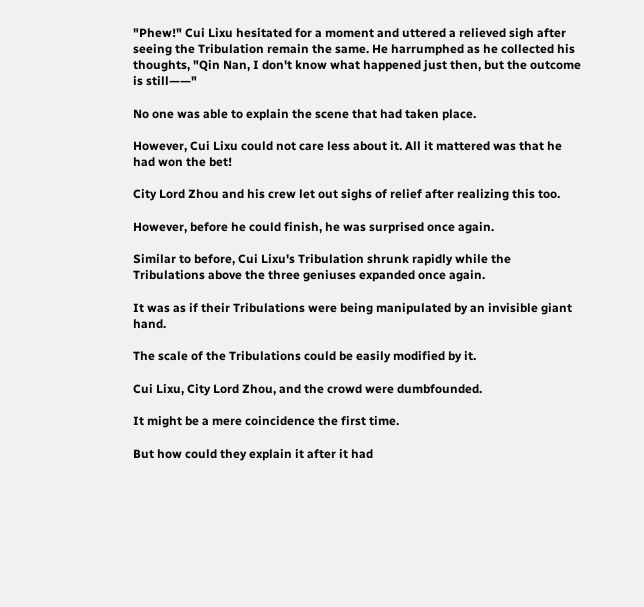"Phew!" Cui Lixu hesitated for a moment and uttered a relieved sigh after seeing the Tribulation remain the same. He harrumphed as he collected his thoughts, "Qin Nan, I don't know what happened just then, but the outcome is still——"

No one was able to explain the scene that had taken place.

However, Cui Lixu could not care less about it. All it mattered was that he had won the bet!

City Lord Zhou and his crew let out sighs of relief after realizing this too.

However, before he could finish, he was surprised once again.

Similar to before, Cui Lixu's Tribulation shrunk rapidly while the Tribulations above the three geniuses expanded once again.

It was as if their Tribulations were being manipulated by an invisible giant hand.

The scale of the Tribulations could be easily modified by it.

Cui Lixu, City Lord Zhou, and the crowd were dumbfounded.

It might be a mere coincidence the first time.

But how could they explain it after it had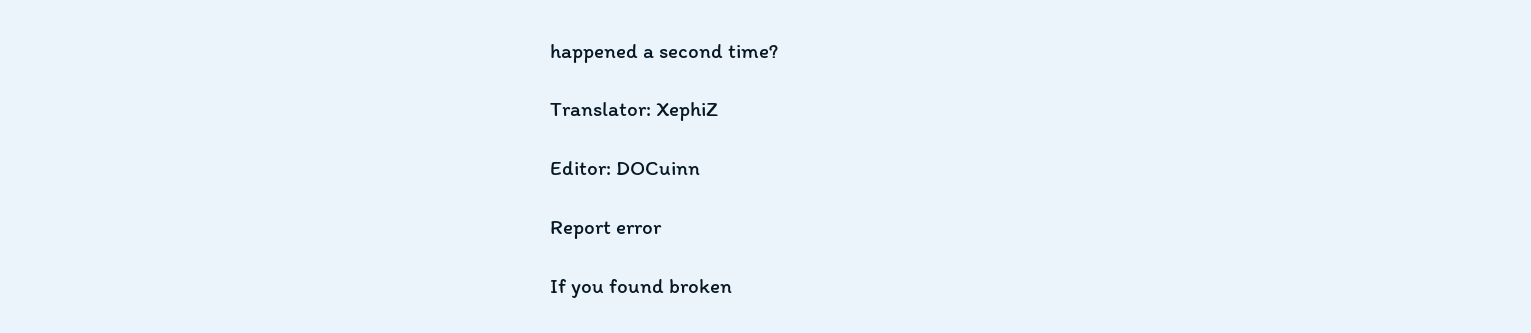happened a second time?

Translator: XephiZ

Editor: DOCuinn

Report error

If you found broken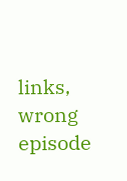links, wrong episode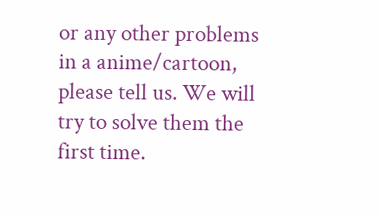or any other problems in a anime/cartoon, please tell us. We will try to solve them the first time.